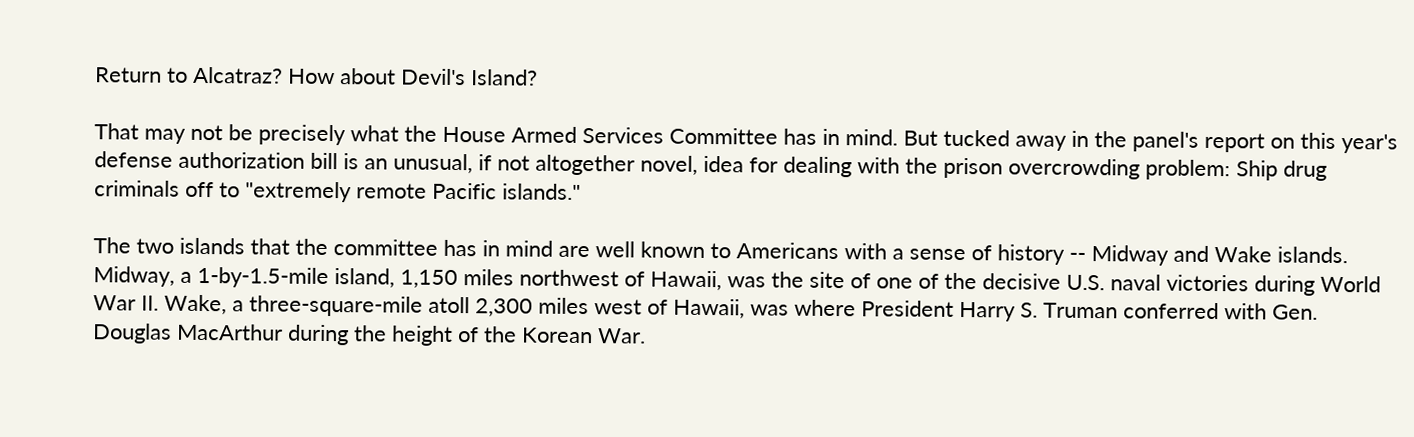Return to Alcatraz? How about Devil's Island?

That may not be precisely what the House Armed Services Committee has in mind. But tucked away in the panel's report on this year's defense authorization bill is an unusual, if not altogether novel, idea for dealing with the prison overcrowding problem: Ship drug criminals off to "extremely remote Pacific islands."

The two islands that the committee has in mind are well known to Americans with a sense of history -- Midway and Wake islands. Midway, a 1-by-1.5-mile island, 1,150 miles northwest of Hawaii, was the site of one of the decisive U.S. naval victories during World War II. Wake, a three-square-mile atoll 2,300 miles west of Hawaii, was where President Harry S. Truman conferred with Gen. Douglas MacArthur during the height of the Korean War.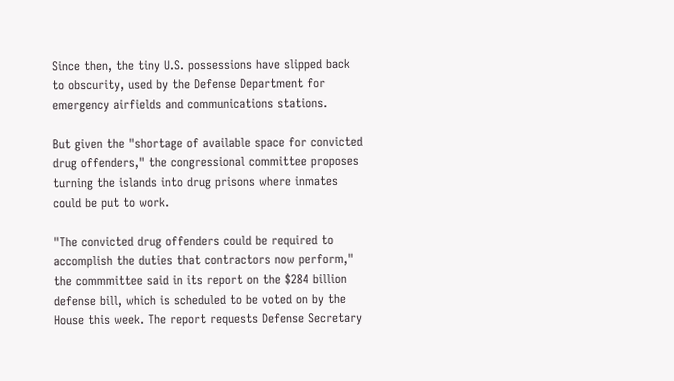Since then, the tiny U.S. possessions have slipped back to obscurity, used by the Defense Department for emergency airfields and communications stations.

But given the "shortage of available space for convicted drug offenders," the congressional committee proposes turning the islands into drug prisons where inmates could be put to work.

"The convicted drug offenders could be required to accomplish the duties that contractors now perform," the commmittee said in its report on the $284 billion defense bill, which is scheduled to be voted on by the House this week. The report requests Defense Secretary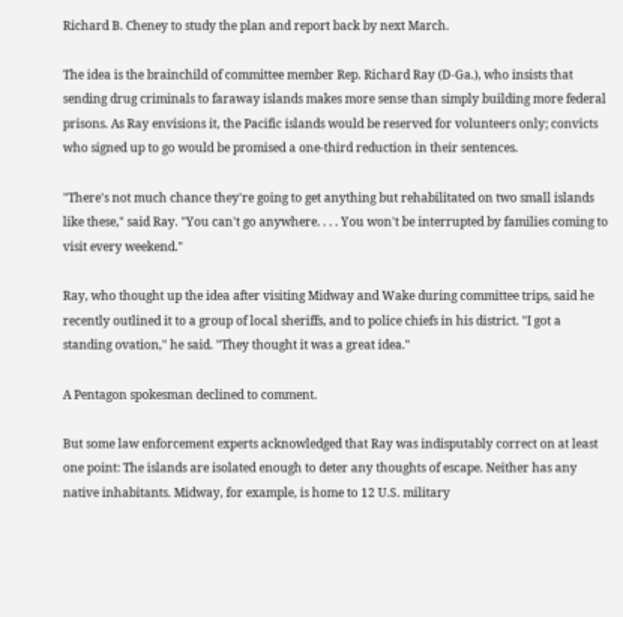Richard B. Cheney to study the plan and report back by next March.

The idea is the brainchild of committee member Rep. Richard Ray (D-Ga.), who insists that sending drug criminals to faraway islands makes more sense than simply building more federal prisons. As Ray envisions it, the Pacific islands would be reserved for volunteers only; convicts who signed up to go would be promised a one-third reduction in their sentences.

"There's not much chance they're going to get anything but rehabilitated on two small islands like these," said Ray. "You can't go anywhere. . . . You won't be interrupted by families coming to visit every weekend."

Ray, who thought up the idea after visiting Midway and Wake during committee trips, said he recently outlined it to a group of local sheriffs, and to police chiefs in his district. "I got a standing ovation," he said. "They thought it was a great idea."

A Pentagon spokesman declined to comment.

But some law enforcement experts acknowledged that Ray was indisputably correct on at least one point: The islands are isolated enough to deter any thoughts of escape. Neither has any native inhabitants. Midway, for example, is home to 12 U.S. military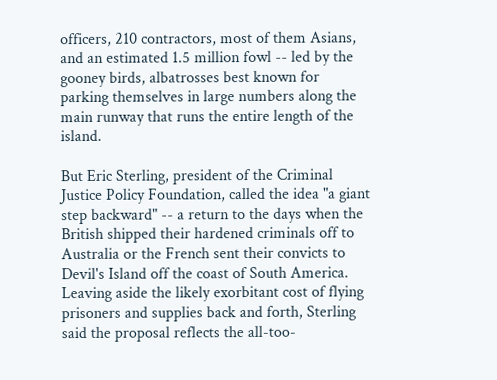officers, 210 contractors, most of them Asians, and an estimated 1.5 million fowl -- led by the gooney birds, albatrosses best known for parking themselves in large numbers along the main runway that runs the entire length of the island.

But Eric Sterling, president of the Criminal Justice Policy Foundation, called the idea "a giant step backward" -- a return to the days when the British shipped their hardened criminals off to Australia or the French sent their convicts to Devil's Island off the coast of South America. Leaving aside the likely exorbitant cost of flying prisoners and supplies back and forth, Sterling said the proposal reflects the all-too-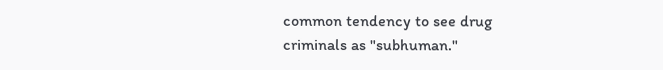common tendency to see drug criminals as "subhuman."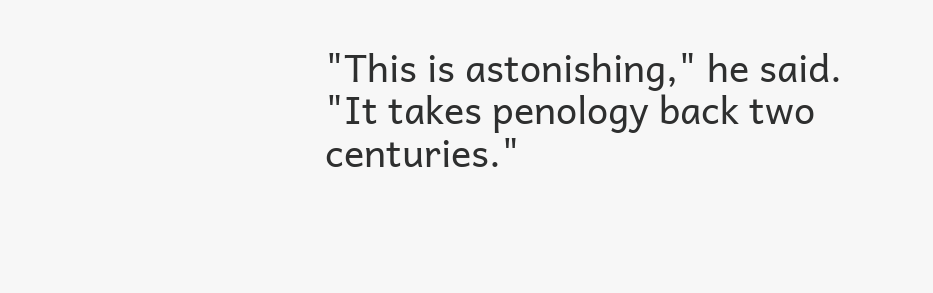"This is astonishing," he said. "It takes penology back two centuries."